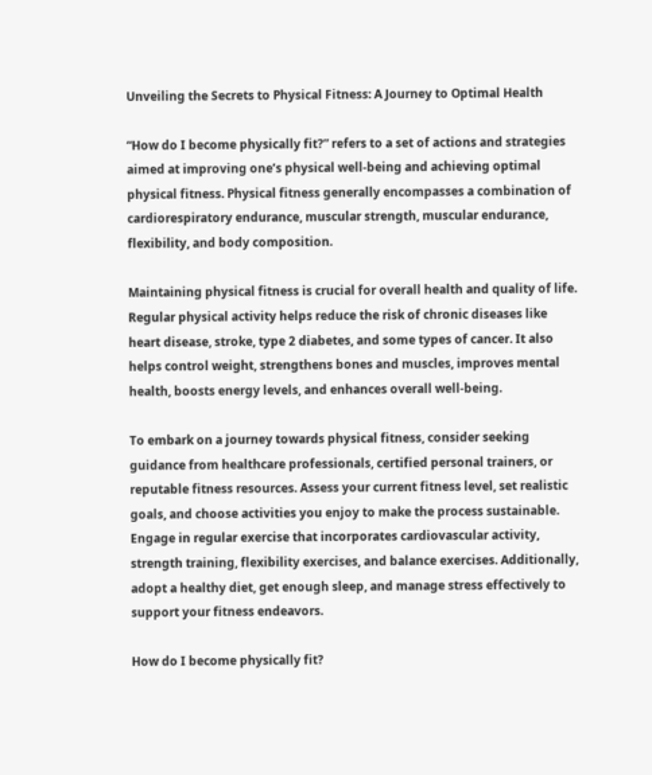Unveiling the Secrets to Physical Fitness: A Journey to Optimal Health

“How do I become physically fit?” refers to a set of actions and strategies aimed at improving one’s physical well-being and achieving optimal physical fitness. Physical fitness generally encompasses a combination of cardiorespiratory endurance, muscular strength, muscular endurance, flexibility, and body composition.

Maintaining physical fitness is crucial for overall health and quality of life. Regular physical activity helps reduce the risk of chronic diseases like heart disease, stroke, type 2 diabetes, and some types of cancer. It also helps control weight, strengthens bones and muscles, improves mental health, boosts energy levels, and enhances overall well-being.

To embark on a journey towards physical fitness, consider seeking guidance from healthcare professionals, certified personal trainers, or reputable fitness resources. Assess your current fitness level, set realistic goals, and choose activities you enjoy to make the process sustainable. Engage in regular exercise that incorporates cardiovascular activity, strength training, flexibility exercises, and balance exercises. Additionally, adopt a healthy diet, get enough sleep, and manage stress effectively to support your fitness endeavors.

How do I become physically fit?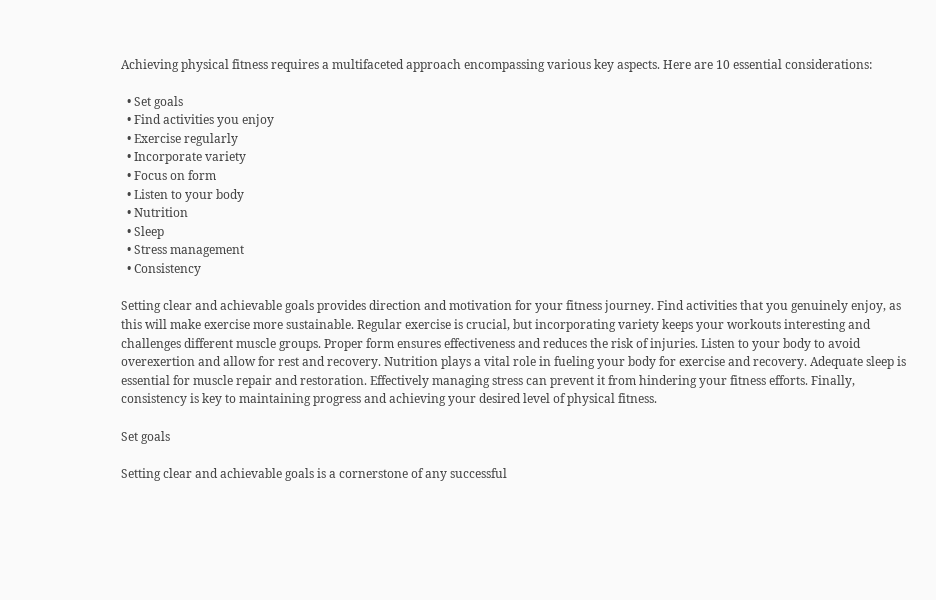Achieving physical fitness requires a multifaceted approach encompassing various key aspects. Here are 10 essential considerations:

  • Set goals
  • Find activities you enjoy
  • Exercise regularly
  • Incorporate variety
  • Focus on form
  • Listen to your body
  • Nutrition
  • Sleep
  • Stress management
  • Consistency

Setting clear and achievable goals provides direction and motivation for your fitness journey. Find activities that you genuinely enjoy, as this will make exercise more sustainable. Regular exercise is crucial, but incorporating variety keeps your workouts interesting and challenges different muscle groups. Proper form ensures effectiveness and reduces the risk of injuries. Listen to your body to avoid overexertion and allow for rest and recovery. Nutrition plays a vital role in fueling your body for exercise and recovery. Adequate sleep is essential for muscle repair and restoration. Effectively managing stress can prevent it from hindering your fitness efforts. Finally, consistency is key to maintaining progress and achieving your desired level of physical fitness.

Set goals

Setting clear and achievable goals is a cornerstone of any successful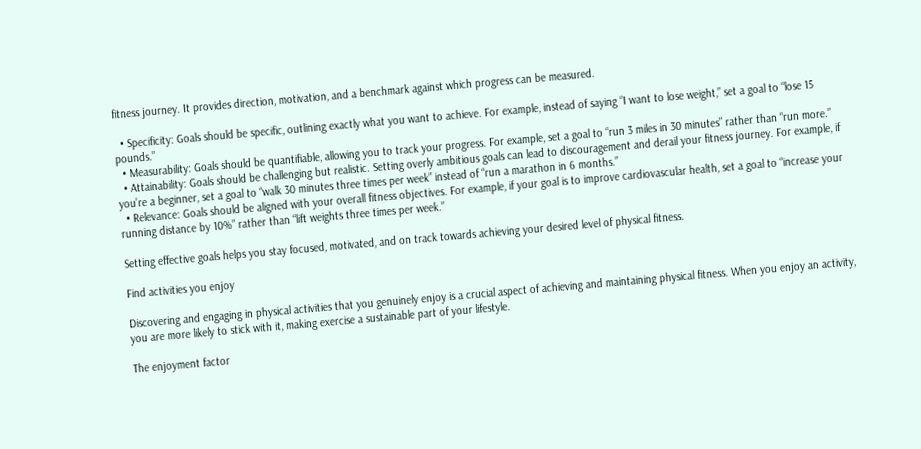fitness journey. It provides direction, motivation, and a benchmark against which progress can be measured.

  • Specificity: Goals should be specific, outlining exactly what you want to achieve. For example, instead of saying “I want to lose weight,” set a goal to “lose 15 pounds.”
  • Measurability: Goals should be quantifiable, allowing you to track your progress. For example, set a goal to “run 3 miles in 30 minutes” rather than “run more.”
  • Attainability: Goals should be challenging but realistic. Setting overly ambitious goals can lead to discouragement and derail your fitness journey. For example, if you’re a beginner, set a goal to “walk 30 minutes three times per week” instead of “run a marathon in 6 months.”
  • Relevance: Goals should be aligned with your overall fitness objectives. For example, if your goal is to improve cardiovascular health, set a goal to “increase your running distance by 10%” rather than “lift weights three times per week.”

Setting effective goals helps you stay focused, motivated, and on track towards achieving your desired level of physical fitness.

Find activities you enjoy

Discovering and engaging in physical activities that you genuinely enjoy is a crucial aspect of achieving and maintaining physical fitness. When you enjoy an activity, you are more likely to stick with it, making exercise a sustainable part of your lifestyle.

The enjoyment factor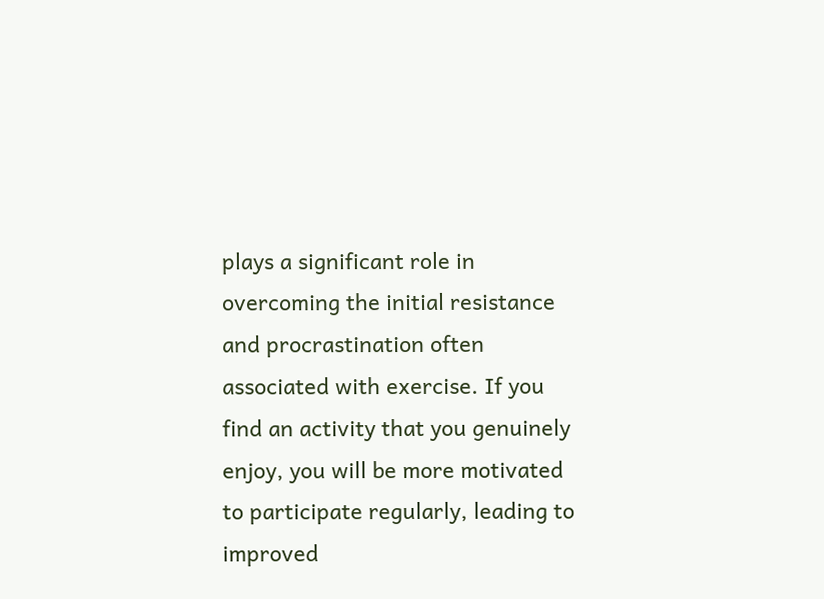plays a significant role in overcoming the initial resistance and procrastination often associated with exercise. If you find an activity that you genuinely enjoy, you will be more motivated to participate regularly, leading to improved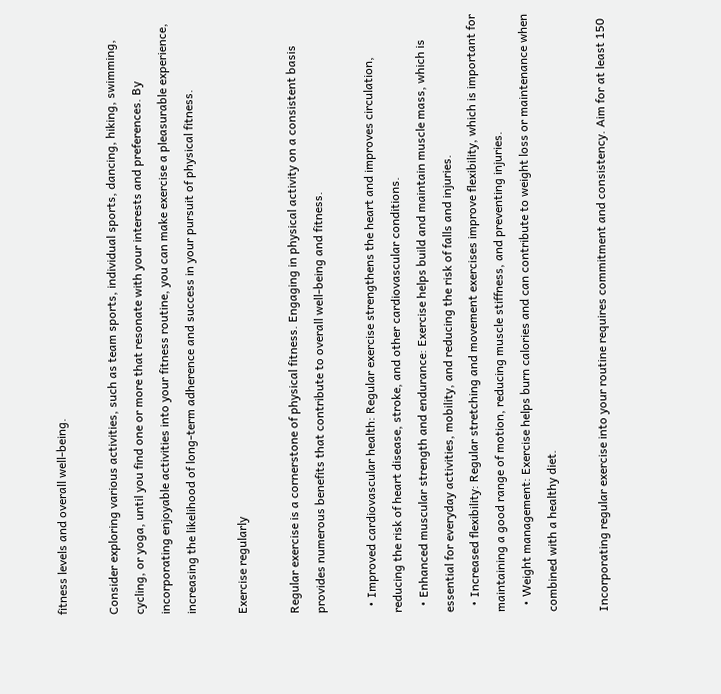fitness levels and overall well-being.

Consider exploring various activities, such as team sports, individual sports, dancing, hiking, swimming, cycling, or yoga, until you find one or more that resonate with your interests and preferences. By incorporating enjoyable activities into your fitness routine, you can make exercise a pleasurable experience, increasing the likelihood of long-term adherence and success in your pursuit of physical fitness.

Exercise regularly

Regular exercise is a cornerstone of physical fitness. Engaging in physical activity on a consistent basis provides numerous benefits that contribute to overall well-being and fitness.

  • Improved cardiovascular health: Regular exercise strengthens the heart and improves circulation, reducing the risk of heart disease, stroke, and other cardiovascular conditions.
  • Enhanced muscular strength and endurance: Exercise helps build and maintain muscle mass, which is essential for everyday activities, mobility, and reducing the risk of falls and injuries.
  • Increased flexibility: Regular stretching and movement exercises improve flexibility, which is important for maintaining a good range of motion, reducing muscle stiffness, and preventing injuries.
  • Weight management: Exercise helps burn calories and can contribute to weight loss or maintenance when combined with a healthy diet.

Incorporating regular exercise into your routine requires commitment and consistency. Aim for at least 150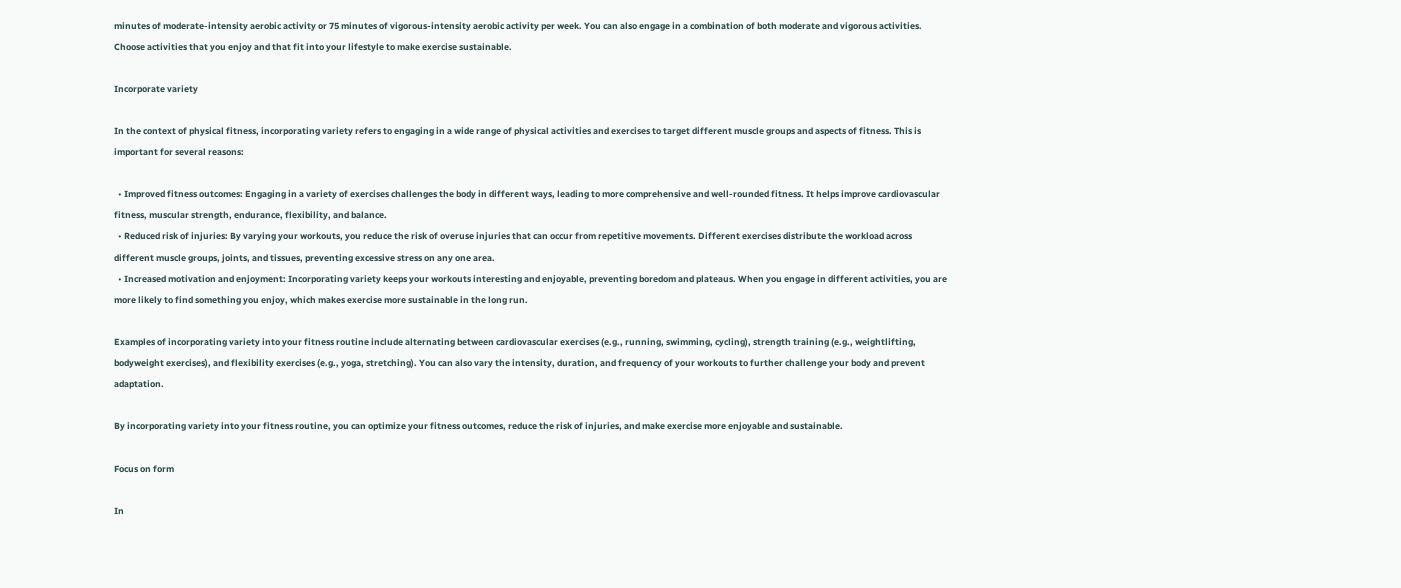minutes of moderate-intensity aerobic activity or 75 minutes of vigorous-intensity aerobic activity per week. You can also engage in a combination of both moderate and vigorous activities. Choose activities that you enjoy and that fit into your lifestyle to make exercise sustainable.

Incorporate variety

In the context of physical fitness, incorporating variety refers to engaging in a wide range of physical activities and exercises to target different muscle groups and aspects of fitness. This is important for several reasons:

  • Improved fitness outcomes: Engaging in a variety of exercises challenges the body in different ways, leading to more comprehensive and well-rounded fitness. It helps improve cardiovascular fitness, muscular strength, endurance, flexibility, and balance.
  • Reduced risk of injuries: By varying your workouts, you reduce the risk of overuse injuries that can occur from repetitive movements. Different exercises distribute the workload across different muscle groups, joints, and tissues, preventing excessive stress on any one area.
  • Increased motivation and enjoyment: Incorporating variety keeps your workouts interesting and enjoyable, preventing boredom and plateaus. When you engage in different activities, you are more likely to find something you enjoy, which makes exercise more sustainable in the long run.

Examples of incorporating variety into your fitness routine include alternating between cardiovascular exercises (e.g., running, swimming, cycling), strength training (e.g., weightlifting, bodyweight exercises), and flexibility exercises (e.g., yoga, stretching). You can also vary the intensity, duration, and frequency of your workouts to further challenge your body and prevent adaptation.

By incorporating variety into your fitness routine, you can optimize your fitness outcomes, reduce the risk of injuries, and make exercise more enjoyable and sustainable.

Focus on form

In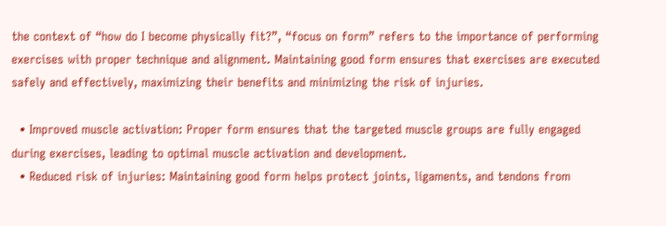the context of “how do I become physically fit?”, “focus on form” refers to the importance of performing exercises with proper technique and alignment. Maintaining good form ensures that exercises are executed safely and effectively, maximizing their benefits and minimizing the risk of injuries.

  • Improved muscle activation: Proper form ensures that the targeted muscle groups are fully engaged during exercises, leading to optimal muscle activation and development.
  • Reduced risk of injuries: Maintaining good form helps protect joints, ligaments, and tendons from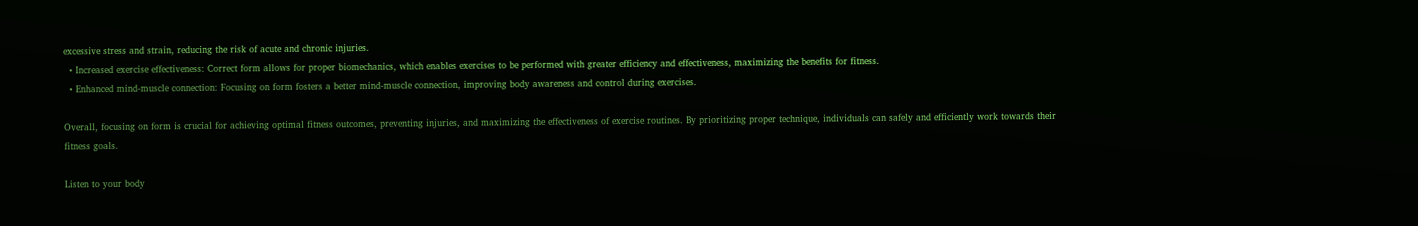excessive stress and strain, reducing the risk of acute and chronic injuries.
  • Increased exercise effectiveness: Correct form allows for proper biomechanics, which enables exercises to be performed with greater efficiency and effectiveness, maximizing the benefits for fitness.
  • Enhanced mind-muscle connection: Focusing on form fosters a better mind-muscle connection, improving body awareness and control during exercises.

Overall, focusing on form is crucial for achieving optimal fitness outcomes, preventing injuries, and maximizing the effectiveness of exercise routines. By prioritizing proper technique, individuals can safely and efficiently work towards their fitness goals.

Listen to your body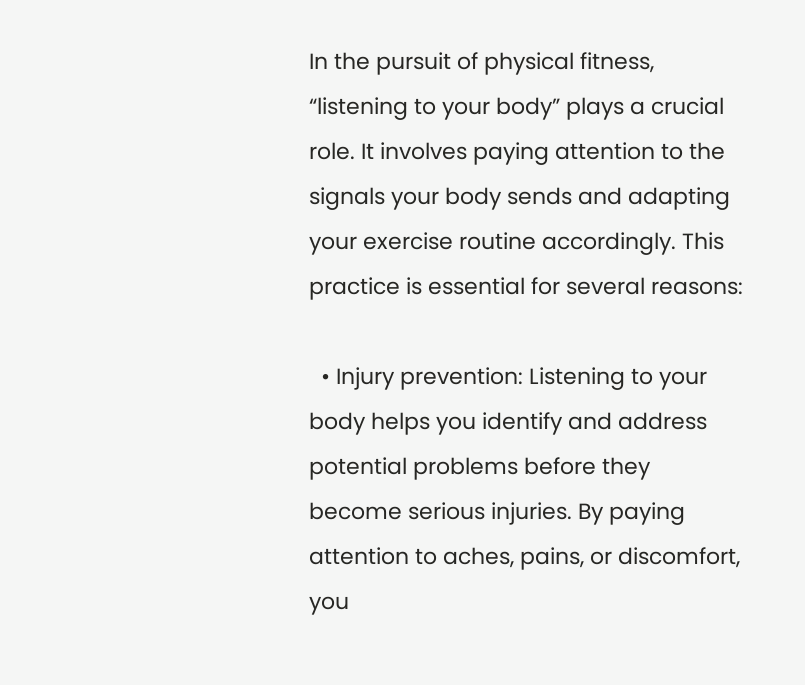In the pursuit of physical fitness, “listening to your body” plays a crucial role. It involves paying attention to the signals your body sends and adapting your exercise routine accordingly. This practice is essential for several reasons:

  • Injury prevention: Listening to your body helps you identify and address potential problems before they become serious injuries. By paying attention to aches, pains, or discomfort, you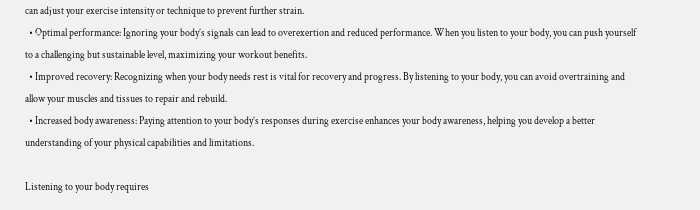can adjust your exercise intensity or technique to prevent further strain.
  • Optimal performance: Ignoring your body’s signals can lead to overexertion and reduced performance. When you listen to your body, you can push yourself to a challenging but sustainable level, maximizing your workout benefits.
  • Improved recovery: Recognizing when your body needs rest is vital for recovery and progress. By listening to your body, you can avoid overtraining and allow your muscles and tissues to repair and rebuild.
  • Increased body awareness: Paying attention to your body’s responses during exercise enhances your body awareness, helping you develop a better understanding of your physical capabilities and limitations.

Listening to your body requires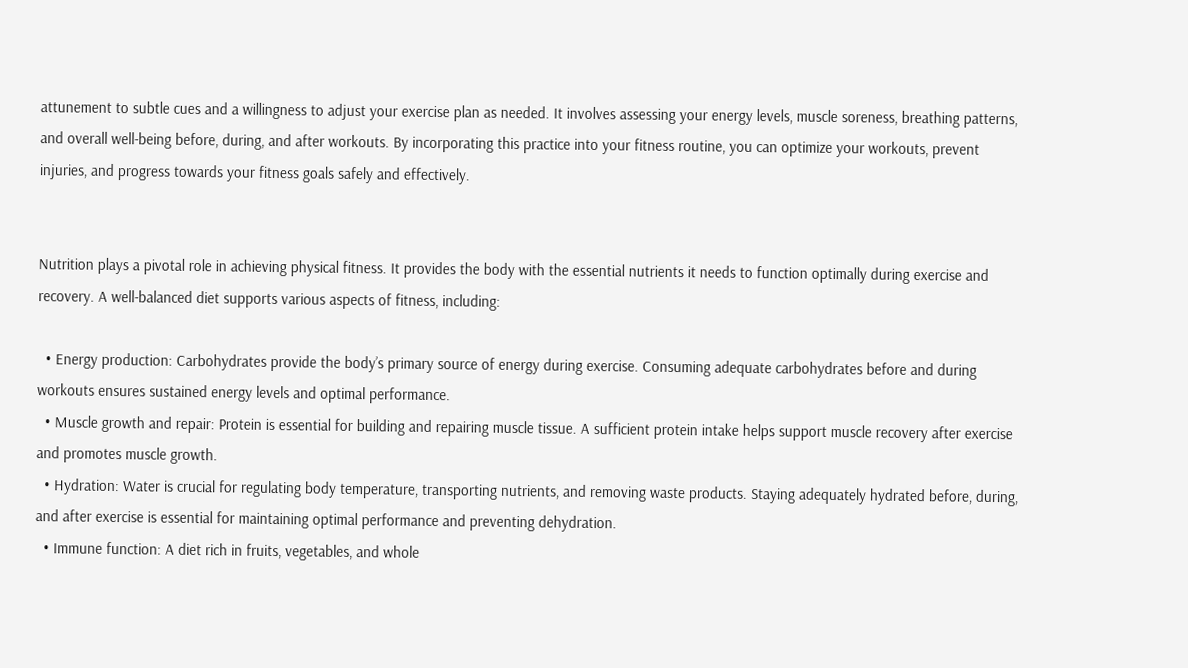attunement to subtle cues and a willingness to adjust your exercise plan as needed. It involves assessing your energy levels, muscle soreness, breathing patterns, and overall well-being before, during, and after workouts. By incorporating this practice into your fitness routine, you can optimize your workouts, prevent injuries, and progress towards your fitness goals safely and effectively.


Nutrition plays a pivotal role in achieving physical fitness. It provides the body with the essential nutrients it needs to function optimally during exercise and recovery. A well-balanced diet supports various aspects of fitness, including:

  • Energy production: Carbohydrates provide the body’s primary source of energy during exercise. Consuming adequate carbohydrates before and during workouts ensures sustained energy levels and optimal performance.
  • Muscle growth and repair: Protein is essential for building and repairing muscle tissue. A sufficient protein intake helps support muscle recovery after exercise and promotes muscle growth.
  • Hydration: Water is crucial for regulating body temperature, transporting nutrients, and removing waste products. Staying adequately hydrated before, during, and after exercise is essential for maintaining optimal performance and preventing dehydration.
  • Immune function: A diet rich in fruits, vegetables, and whole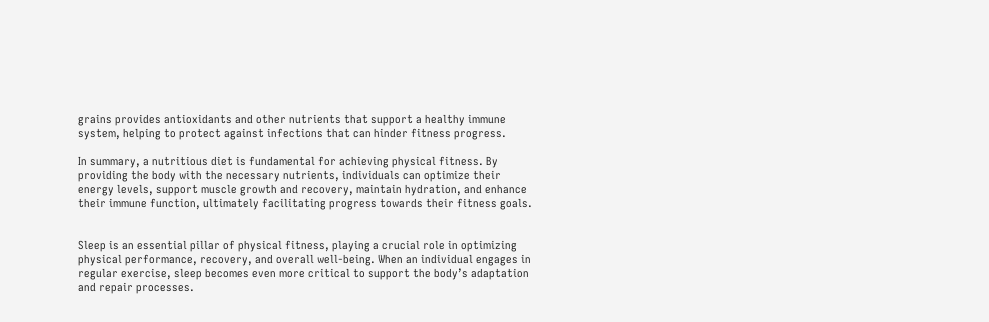grains provides antioxidants and other nutrients that support a healthy immune system, helping to protect against infections that can hinder fitness progress.

In summary, a nutritious diet is fundamental for achieving physical fitness. By providing the body with the necessary nutrients, individuals can optimize their energy levels, support muscle growth and recovery, maintain hydration, and enhance their immune function, ultimately facilitating progress towards their fitness goals.


Sleep is an essential pillar of physical fitness, playing a crucial role in optimizing physical performance, recovery, and overall well-being. When an individual engages in regular exercise, sleep becomes even more critical to support the body’s adaptation and repair processes.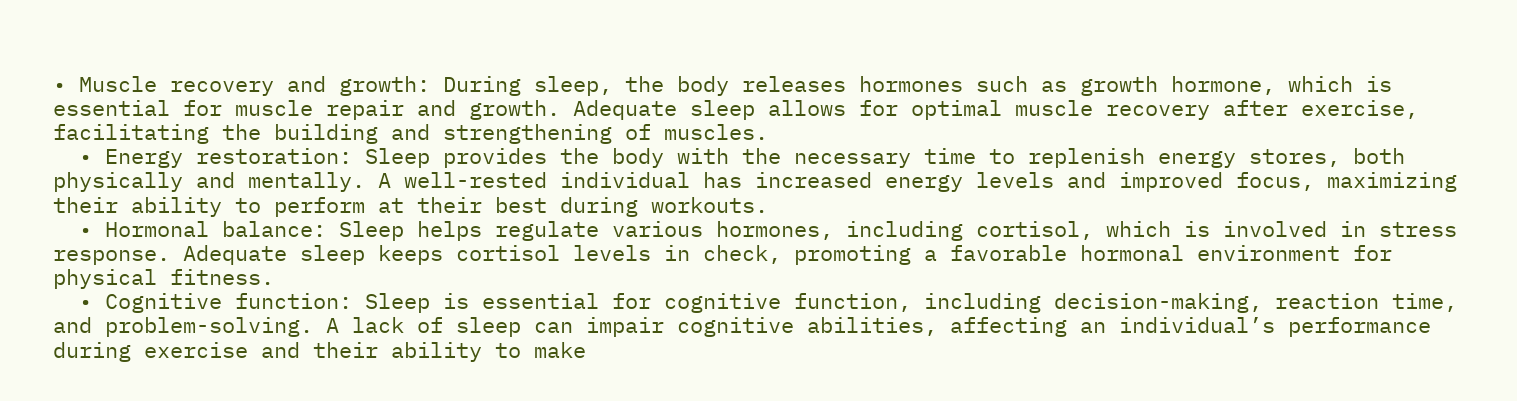• Muscle recovery and growth: During sleep, the body releases hormones such as growth hormone, which is essential for muscle repair and growth. Adequate sleep allows for optimal muscle recovery after exercise, facilitating the building and strengthening of muscles.
  • Energy restoration: Sleep provides the body with the necessary time to replenish energy stores, both physically and mentally. A well-rested individual has increased energy levels and improved focus, maximizing their ability to perform at their best during workouts.
  • Hormonal balance: Sleep helps regulate various hormones, including cortisol, which is involved in stress response. Adequate sleep keeps cortisol levels in check, promoting a favorable hormonal environment for physical fitness.
  • Cognitive function: Sleep is essential for cognitive function, including decision-making, reaction time, and problem-solving. A lack of sleep can impair cognitive abilities, affecting an individual’s performance during exercise and their ability to make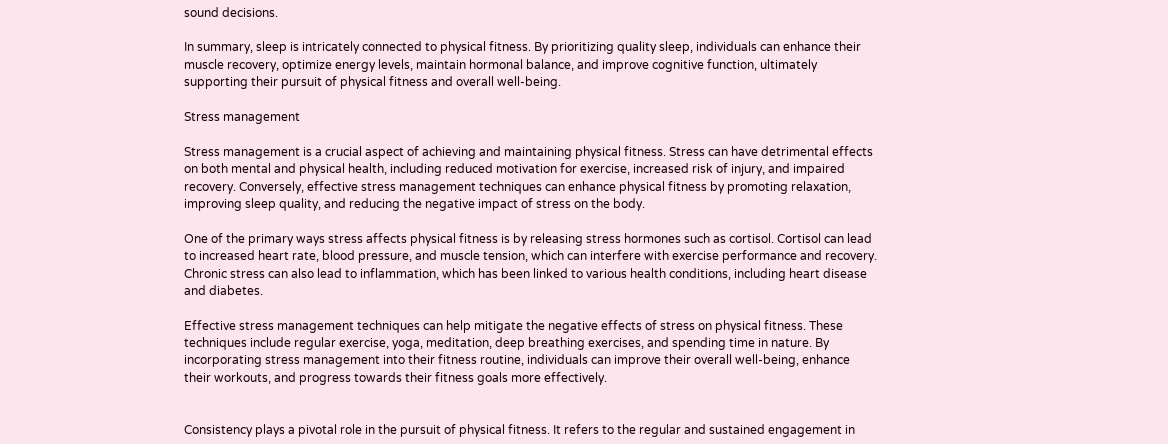sound decisions.

In summary, sleep is intricately connected to physical fitness. By prioritizing quality sleep, individuals can enhance their muscle recovery, optimize energy levels, maintain hormonal balance, and improve cognitive function, ultimately supporting their pursuit of physical fitness and overall well-being.

Stress management

Stress management is a crucial aspect of achieving and maintaining physical fitness. Stress can have detrimental effects on both mental and physical health, including reduced motivation for exercise, increased risk of injury, and impaired recovery. Conversely, effective stress management techniques can enhance physical fitness by promoting relaxation, improving sleep quality, and reducing the negative impact of stress on the body.

One of the primary ways stress affects physical fitness is by releasing stress hormones such as cortisol. Cortisol can lead to increased heart rate, blood pressure, and muscle tension, which can interfere with exercise performance and recovery. Chronic stress can also lead to inflammation, which has been linked to various health conditions, including heart disease and diabetes.

Effective stress management techniques can help mitigate the negative effects of stress on physical fitness. These techniques include regular exercise, yoga, meditation, deep breathing exercises, and spending time in nature. By incorporating stress management into their fitness routine, individuals can improve their overall well-being, enhance their workouts, and progress towards their fitness goals more effectively.


Consistency plays a pivotal role in the pursuit of physical fitness. It refers to the regular and sustained engagement in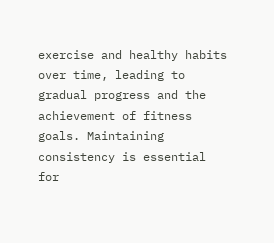exercise and healthy habits over time, leading to gradual progress and the achievement of fitness goals. Maintaining consistency is essential for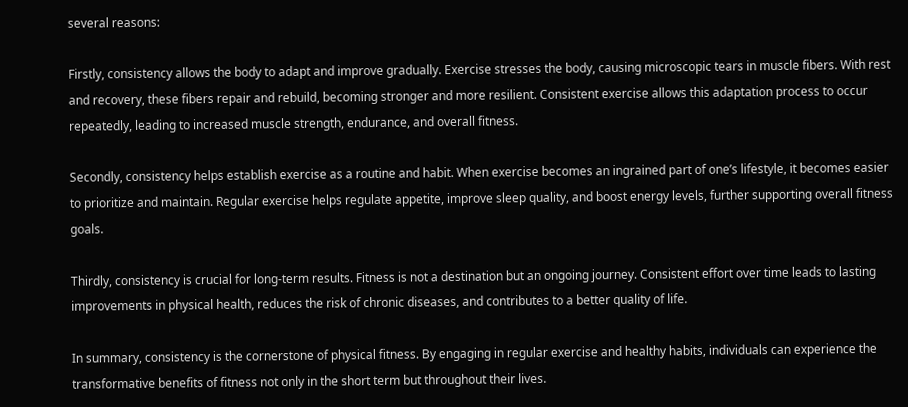several reasons:

Firstly, consistency allows the body to adapt and improve gradually. Exercise stresses the body, causing microscopic tears in muscle fibers. With rest and recovery, these fibers repair and rebuild, becoming stronger and more resilient. Consistent exercise allows this adaptation process to occur repeatedly, leading to increased muscle strength, endurance, and overall fitness.

Secondly, consistency helps establish exercise as a routine and habit. When exercise becomes an ingrained part of one’s lifestyle, it becomes easier to prioritize and maintain. Regular exercise helps regulate appetite, improve sleep quality, and boost energy levels, further supporting overall fitness goals.

Thirdly, consistency is crucial for long-term results. Fitness is not a destination but an ongoing journey. Consistent effort over time leads to lasting improvements in physical health, reduces the risk of chronic diseases, and contributes to a better quality of life.

In summary, consistency is the cornerstone of physical fitness. By engaging in regular exercise and healthy habits, individuals can experience the transformative benefits of fitness not only in the short term but throughout their lives.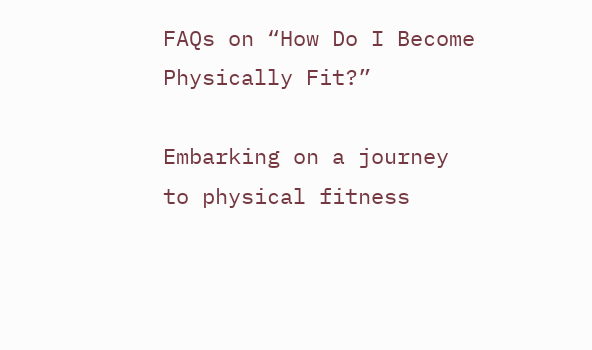FAQs on “How Do I Become Physically Fit?”

Embarking on a journey to physical fitness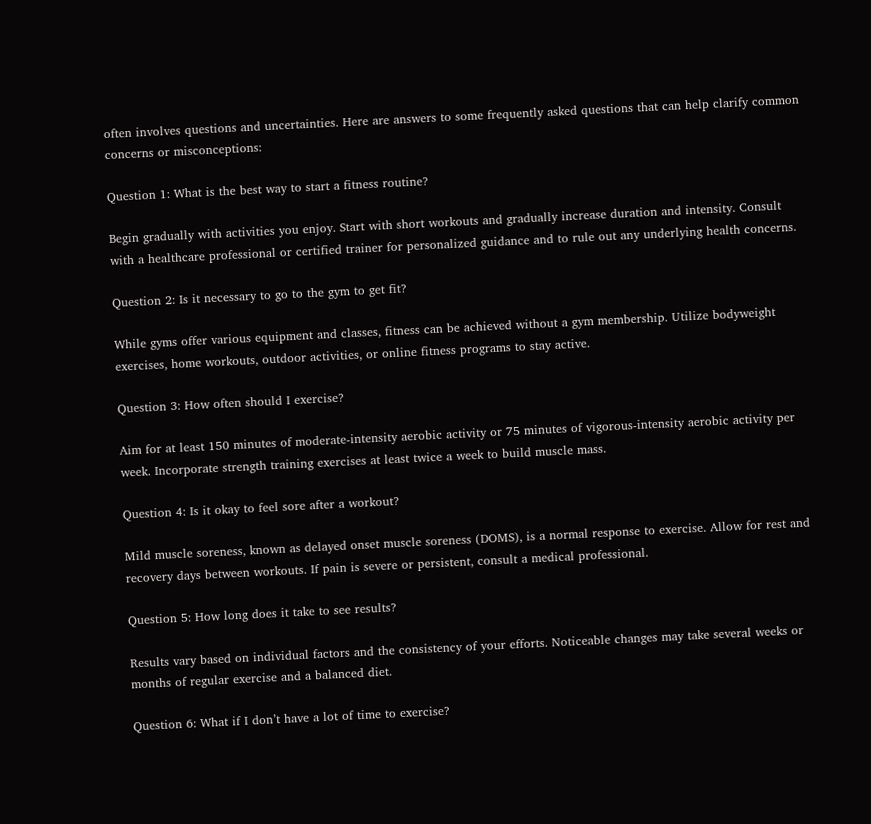often involves questions and uncertainties. Here are answers to some frequently asked questions that can help clarify common concerns or misconceptions:

Question 1: What is the best way to start a fitness routine?

Begin gradually with activities you enjoy. Start with short workouts and gradually increase duration and intensity. Consult with a healthcare professional or certified trainer for personalized guidance and to rule out any underlying health concerns.

Question 2: Is it necessary to go to the gym to get fit?

While gyms offer various equipment and classes, fitness can be achieved without a gym membership. Utilize bodyweight exercises, home workouts, outdoor activities, or online fitness programs to stay active.

Question 3: How often should I exercise?

Aim for at least 150 minutes of moderate-intensity aerobic activity or 75 minutes of vigorous-intensity aerobic activity per week. Incorporate strength training exercises at least twice a week to build muscle mass.

Question 4: Is it okay to feel sore after a workout?

Mild muscle soreness, known as delayed onset muscle soreness (DOMS), is a normal response to exercise. Allow for rest and recovery days between workouts. If pain is severe or persistent, consult a medical professional.

Question 5: How long does it take to see results?

Results vary based on individual factors and the consistency of your efforts. Noticeable changes may take several weeks or months of regular exercise and a balanced diet.

Question 6: What if I don’t have a lot of time to exercise?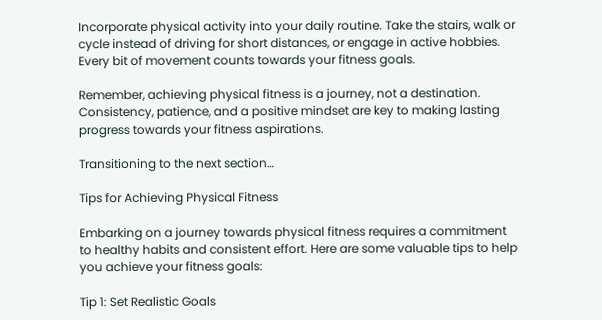Incorporate physical activity into your daily routine. Take the stairs, walk or cycle instead of driving for short distances, or engage in active hobbies. Every bit of movement counts towards your fitness goals.

Remember, achieving physical fitness is a journey, not a destination. Consistency, patience, and a positive mindset are key to making lasting progress towards your fitness aspirations.

Transitioning to the next section…

Tips for Achieving Physical Fitness

Embarking on a journey towards physical fitness requires a commitment to healthy habits and consistent effort. Here are some valuable tips to help you achieve your fitness goals:

Tip 1: Set Realistic Goals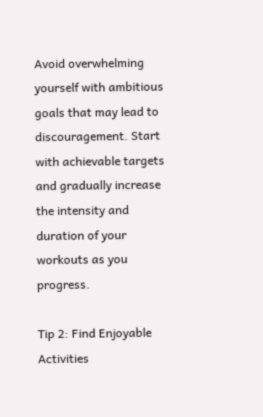Avoid overwhelming yourself with ambitious goals that may lead to discouragement. Start with achievable targets and gradually increase the intensity and duration of your workouts as you progress.

Tip 2: Find Enjoyable Activities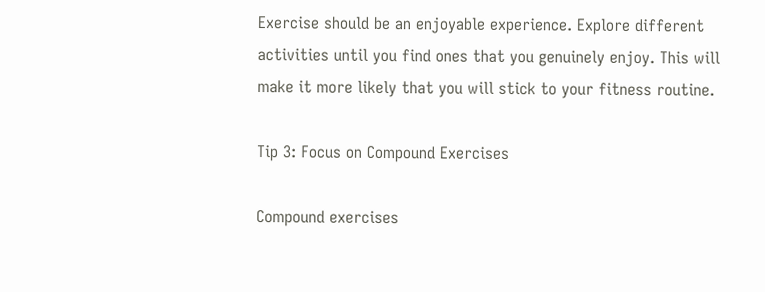Exercise should be an enjoyable experience. Explore different activities until you find ones that you genuinely enjoy. This will make it more likely that you will stick to your fitness routine.

Tip 3: Focus on Compound Exercises

Compound exercises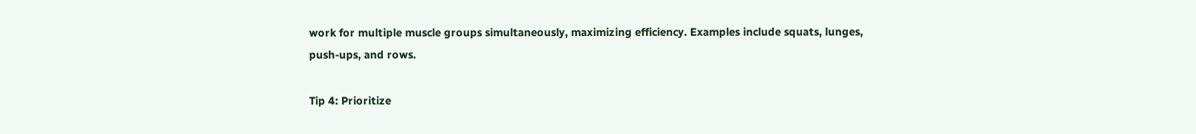work for multiple muscle groups simultaneously, maximizing efficiency. Examples include squats, lunges, push-ups, and rows.

Tip 4: Prioritize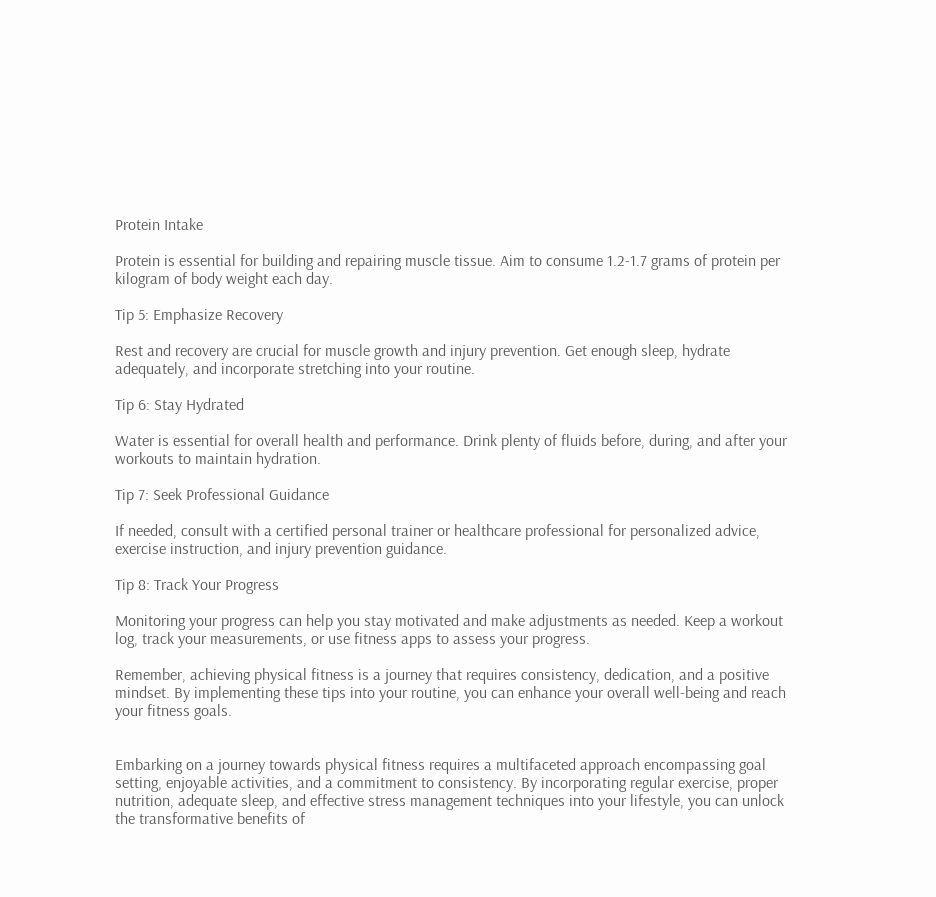Protein Intake

Protein is essential for building and repairing muscle tissue. Aim to consume 1.2-1.7 grams of protein per kilogram of body weight each day.

Tip 5: Emphasize Recovery

Rest and recovery are crucial for muscle growth and injury prevention. Get enough sleep, hydrate adequately, and incorporate stretching into your routine.

Tip 6: Stay Hydrated

Water is essential for overall health and performance. Drink plenty of fluids before, during, and after your workouts to maintain hydration.

Tip 7: Seek Professional Guidance

If needed, consult with a certified personal trainer or healthcare professional for personalized advice, exercise instruction, and injury prevention guidance.

Tip 8: Track Your Progress

Monitoring your progress can help you stay motivated and make adjustments as needed. Keep a workout log, track your measurements, or use fitness apps to assess your progress.

Remember, achieving physical fitness is a journey that requires consistency, dedication, and a positive mindset. By implementing these tips into your routine, you can enhance your overall well-being and reach your fitness goals.


Embarking on a journey towards physical fitness requires a multifaceted approach encompassing goal setting, enjoyable activities, and a commitment to consistency. By incorporating regular exercise, proper nutrition, adequate sleep, and effective stress management techniques into your lifestyle, you can unlock the transformative benefits of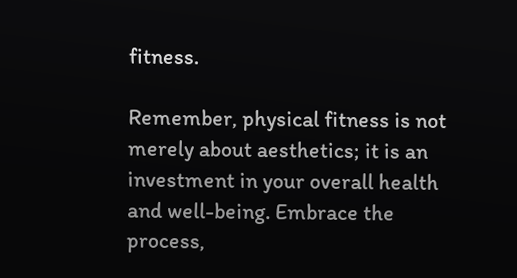fitness.

Remember, physical fitness is not merely about aesthetics; it is an investment in your overall health and well-being. Embrace the process,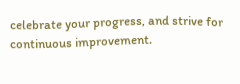celebrate your progress, and strive for continuous improvement.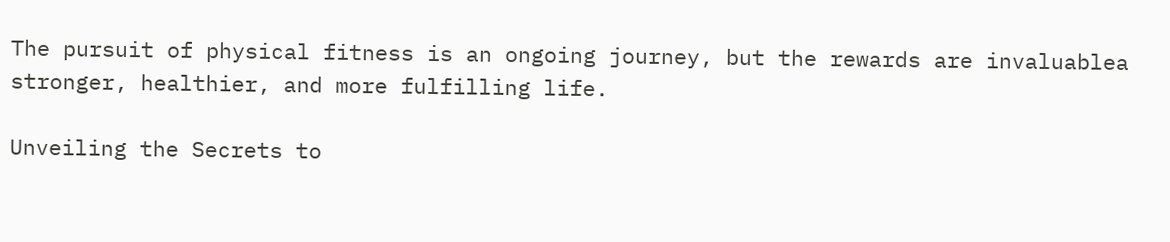The pursuit of physical fitness is an ongoing journey, but the rewards are invaluablea stronger, healthier, and more fulfilling life.

Unveiling the Secrets to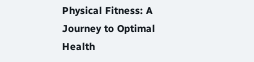Physical Fitness: A Journey to Optimal Health